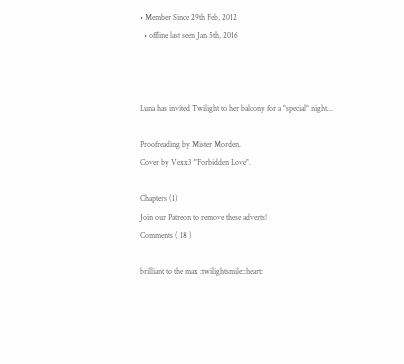• Member Since 29th Feb, 2012
  • offline last seen Jan 5th, 2016



Luna has invited Twilight to her balcony for a "special" night...

Proofreading by Mister Morden.
Cover by Vexx3 "Forbidden Love".

Chapters (1)
Join our Patreon to remove these adverts!
Comments ( 18 )

brilliant to the max :twilightsmile::heart: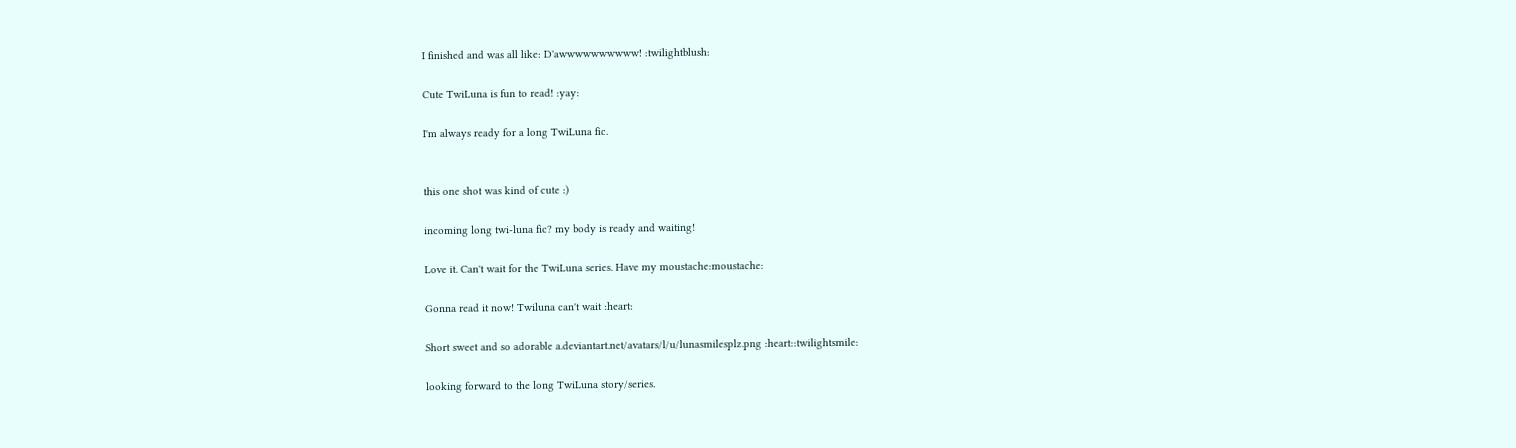I finished and was all like: D'awwwwwwwwww! :twilightblush:

Cute TwiLuna is fun to read! :yay:

I'm always ready for a long TwiLuna fic.


this one shot was kind of cute :)

incoming long twi-luna fic? my body is ready and waiting!

Love it. Can't wait for the TwiLuna series. Have my moustache:moustache:

Gonna read it now! Twiluna can't wait :heart:

Short sweet and so adorable a.deviantart.net/avatars/l/u/lunasmilesplz.png :heart::twilightsmile:

looking forward to the long TwiLuna story/series.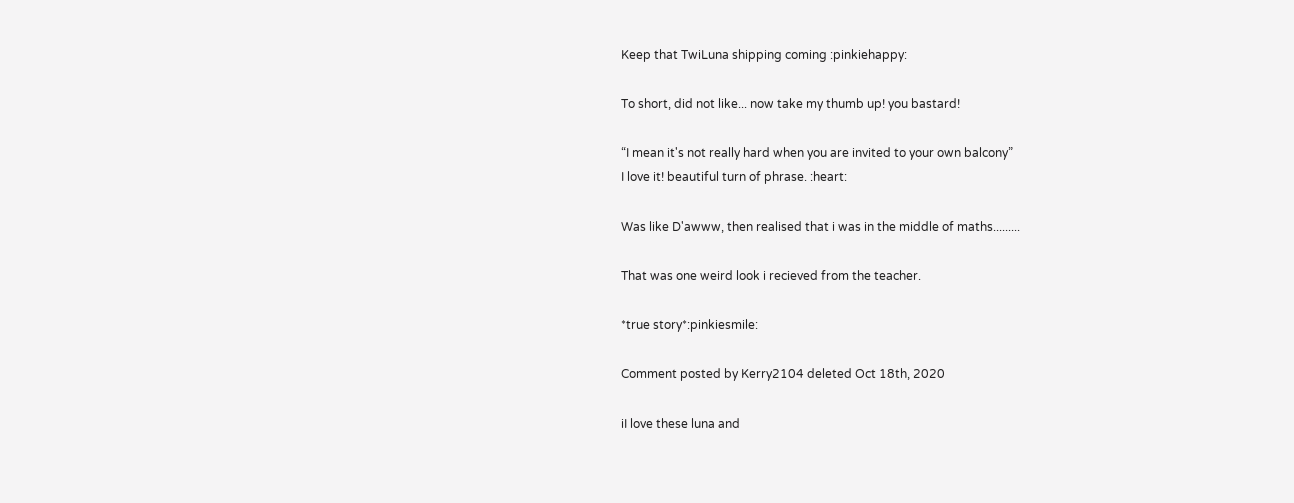Keep that TwiLuna shipping coming :pinkiehappy:

To short, did not like... now take my thumb up! you bastard!

“I mean it's not really hard when you are invited to your own balcony”
I love it! beautiful turn of phrase. :heart:

Was like D'awww, then realised that i was in the middle of maths.........

That was one weird look i recieved from the teacher.

*true story*:pinkiesmile:

Comment posted by Kerry2104 deleted Oct 18th, 2020

iI love these luna and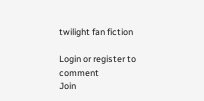twilight fan fiction

Login or register to comment
Join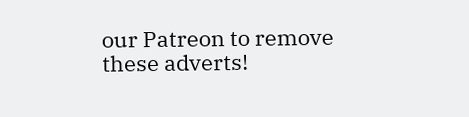our Patreon to remove these adverts!